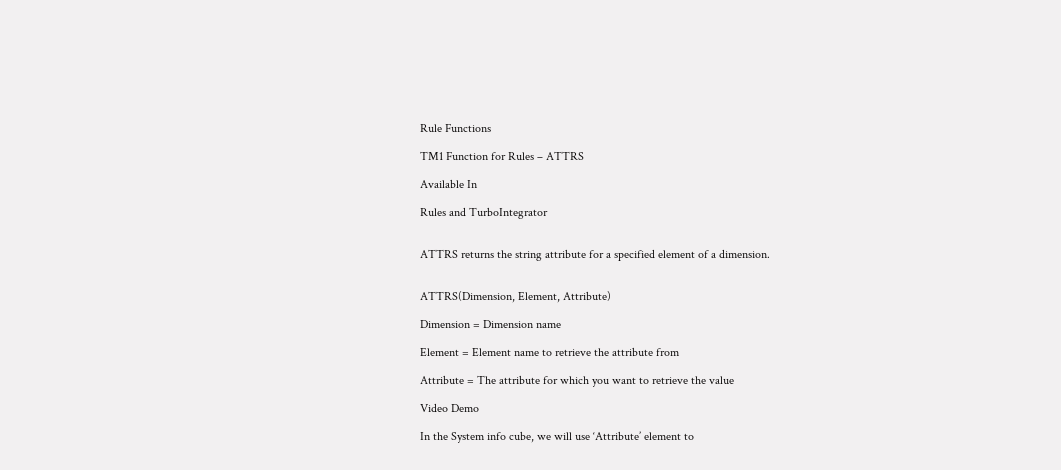Rule Functions

TM1 Function for Rules – ATTRS

Available In

Rules and TurboIntegrator


ATTRS returns the string attribute for a specified element of a dimension.


ATTRS(Dimension, Element, Attribute)

Dimension = Dimension name

Element = Element name to retrieve the attribute from

Attribute = The attribute for which you want to retrieve the value

Video Demo

In the System info cube, we will use ‘Attribute’ element to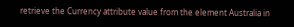retrieve the Currency attribute value from the element Australia in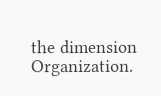the dimension Organization.